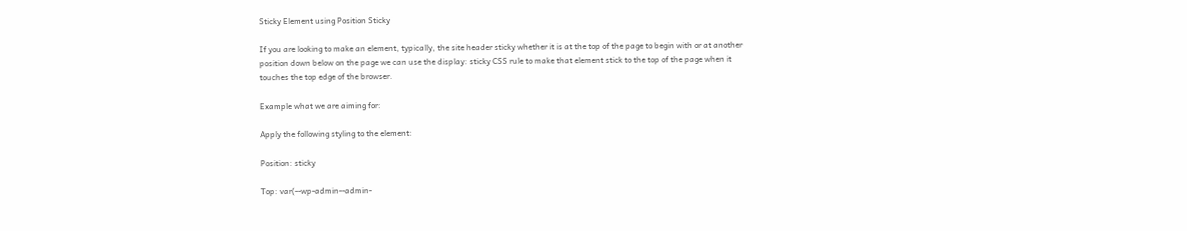Sticky Element using Position Sticky

If you are looking to make an element, typically, the site header sticky whether it is at the top of the page to begin with or at another position down below on the page we can use the display: sticky CSS rule to make that element stick to the top of the page when it touches the top edge of the browser.

Example what we are aiming for:

Apply the following styling to the element:

Position: sticky

Top: var(--wp-admin--admin-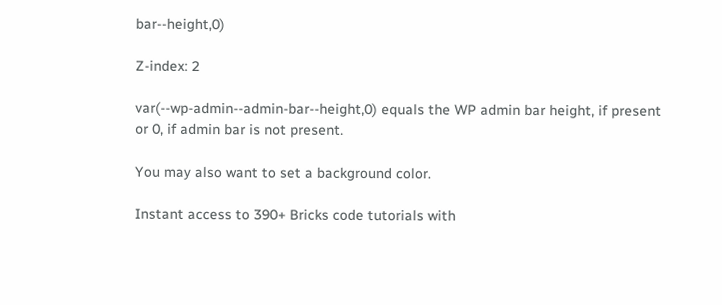bar--height,0)

Z-index: 2

var(--wp-admin--admin-bar--height,0) equals the WP admin bar height, if present or 0, if admin bar is not present.

You may also want to set a background color.

Instant access to 390+ Bricks code tutorials with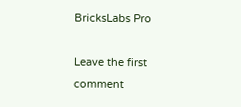BricksLabs Pro

Leave the first comment